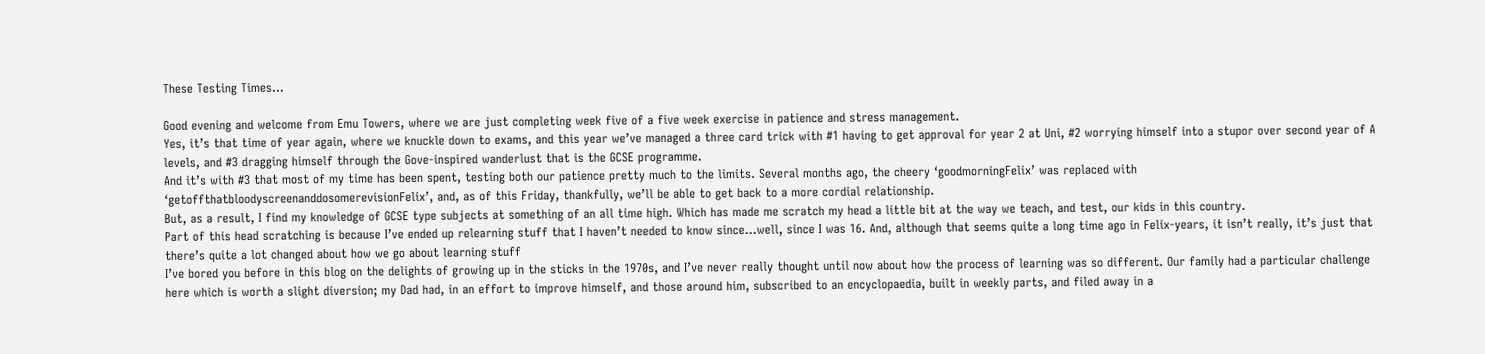These Testing Times…

Good evening and welcome from Emu Towers, where we are just completing week five of a five week exercise in patience and stress management.
Yes, it’s that time of year again, where we knuckle down to exams, and this year we’ve managed a three card trick with #1 having to get approval for year 2 at Uni, #2 worrying himself into a stupor over second year of A levels, and #3 dragging himself through the Gove-inspired wanderlust that is the GCSE programme.
And it’s with #3 that most of my time has been spent, testing both our patience pretty much to the limits. Several months ago, the cheery ‘goodmorningFelix’ was replaced with ‘getoffthatbloodyscreenanddosomerevisionFelix’, and, as of this Friday, thankfully, we’ll be able to get back to a more cordial relationship.
But, as a result, I find my knowledge of GCSE type subjects at something of an all time high. Which has made me scratch my head a little bit at the way we teach, and test, our kids in this country.
Part of this head scratching is because I’ve ended up relearning stuff that I haven’t needed to know since…well, since I was 16. And, although that seems quite a long time ago in Felix-years, it isn’t really, it’s just that there’s quite a lot changed about how we go about learning stuff
I’ve bored you before in this blog on the delights of growing up in the sticks in the 1970s, and I’ve never really thought until now about how the process of learning was so different. Our family had a particular challenge here which is worth a slight diversion; my Dad had, in an effort to improve himself, and those around him, subscribed to an encyclopaedia, built in weekly parts, and filed away in a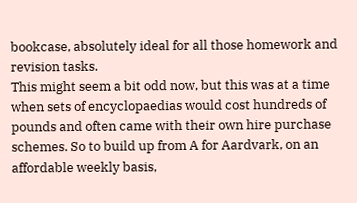bookcase, absolutely ideal for all those homework and revision tasks.
This might seem a bit odd now, but this was at a time when sets of encyclopaedias would cost hundreds of pounds and often came with their own hire purchase schemes. So to build up from A for Aardvark, on an affordable weekly basis,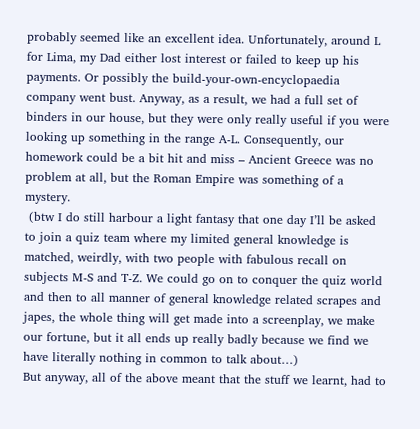probably seemed like an excellent idea. Unfortunately, around L for Lima, my Dad either lost interest or failed to keep up his payments. Or possibly the build-your-own-encyclopaedia company went bust. Anyway, as a result, we had a full set of binders in our house, but they were only really useful if you were looking up something in the range A-L. Consequently, our homework could be a bit hit and miss – Ancient Greece was no problem at all, but the Roman Empire was something of a mystery.
 (btw I do still harbour a light fantasy that one day I’ll be asked to join a quiz team where my limited general knowledge is matched, weirdly, with two people with fabulous recall on subjects M-S and T-Z. We could go on to conquer the quiz world and then to all manner of general knowledge related scrapes and japes, the whole thing will get made into a screenplay, we make our fortune, but it all ends up really badly because we find we have literally nothing in common to talk about…)
But anyway, all of the above meant that the stuff we learnt, had to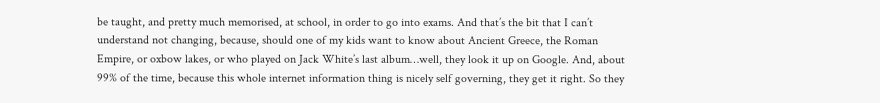be taught, and pretty much memorised, at school, in order to go into exams. And that’s the bit that I can’t understand not changing, because, should one of my kids want to know about Ancient Greece, the Roman Empire, or oxbow lakes, or who played on Jack White’s last album…well, they look it up on Google. And, about 99% of the time, because this whole internet information thing is nicely self governing, they get it right. So they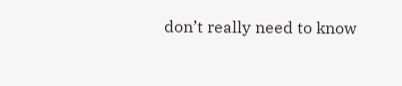don’t really need to know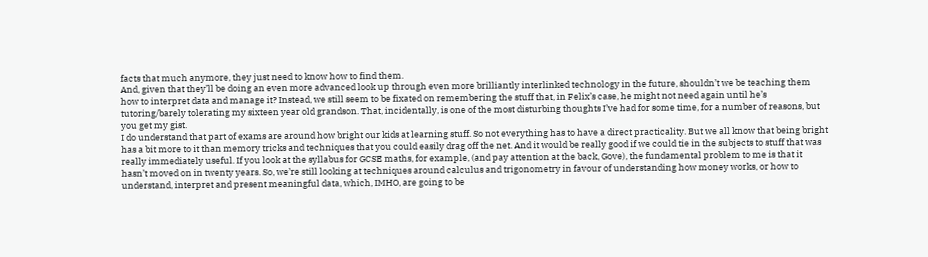facts that much anymore, they just need to know how to find them.
And, given that they’ll be doing an even more advanced look up through even more brilliantly interlinked technology in the future, shouldn’t we be teaching them  how to interpret data and manage it? Instead, we still seem to be fixated on remembering the stuff that, in Felix’s case, he might not need again until he’s tutoring/barely tolerating my sixteen year old grandson. That, incidentally, is one of the most disturbing thoughts I’ve had for some time, for a number of reasons, but you get my gist.
I do understand that part of exams are around how bright our kids at learning stuff. So not everything has to have a direct practicality. But we all know that being bright has a bit more to it than memory tricks and techniques that you could easily drag off the net. And it would be really good if we could tie in the subjects to stuff that was really immediately useful. If you look at the syllabus for GCSE maths, for example, (and pay attention at the back, Gove), the fundamental problem to me is that it hasn’t moved on in twenty years. So, we’re still looking at techniques around calculus and trigonometry in favour of understanding how money works, or how to understand, interpret and present meaningful data, which, IMHO, are going to be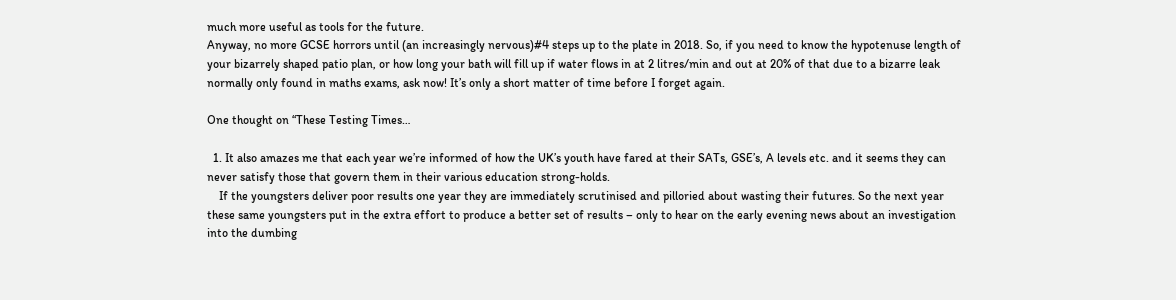much more useful as tools for the future.
Anyway, no more GCSE horrors until (an increasingly nervous)#4 steps up to the plate in 2018. So, if you need to know the hypotenuse length of your bizarrely shaped patio plan, or how long your bath will fill up if water flows in at 2 litres/min and out at 20% of that due to a bizarre leak normally only found in maths exams, ask now! It’s only a short matter of time before I forget again.

One thought on “These Testing Times…

  1. It also amazes me that each year we’re informed of how the UK’s youth have fared at their SATs, GSE’s, A levels etc. and it seems they can never satisfy those that govern them in their various education strong-holds.
    If the youngsters deliver poor results one year they are immediately scrutinised and pilloried about wasting their futures. So the next year these same youngsters put in the extra effort to produce a better set of results – only to hear on the early evening news about an investigation into the dumbing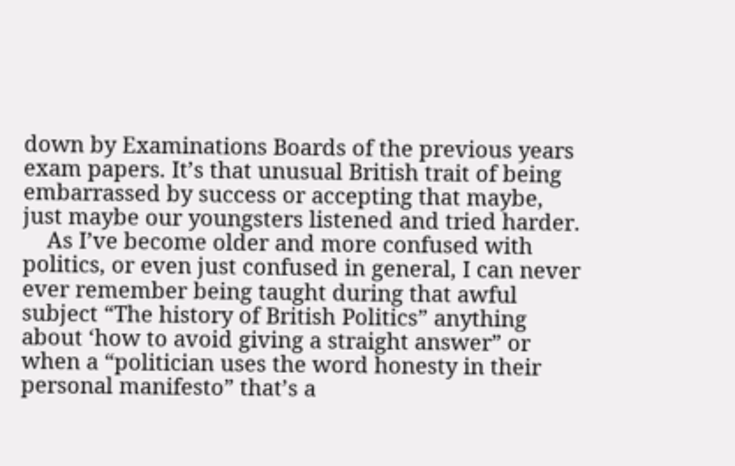down by Examinations Boards of the previous years exam papers. It’s that unusual British trait of being embarrassed by success or accepting that maybe, just maybe our youngsters listened and tried harder.
    As I’ve become older and more confused with politics, or even just confused in general, I can never ever remember being taught during that awful subject “The history of British Politics” anything about ‘how to avoid giving a straight answer” or when a “politician uses the word honesty in their personal manifesto” that’s a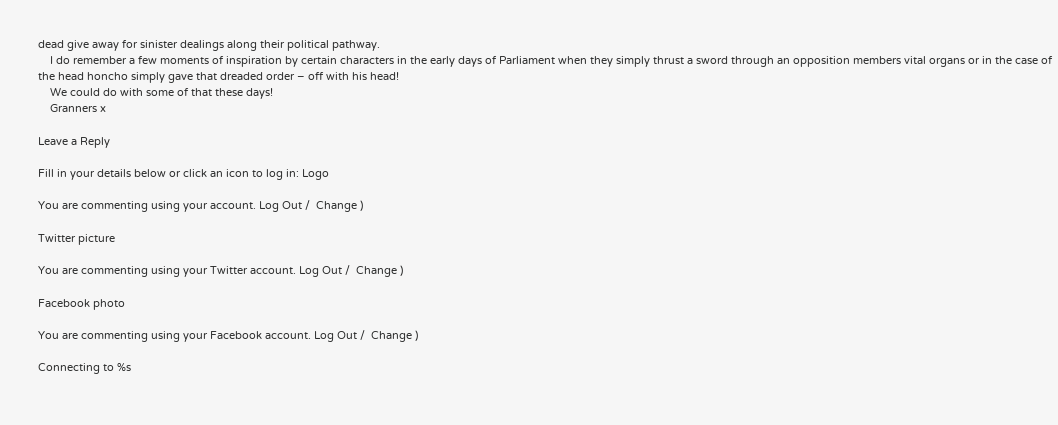dead give away for sinister dealings along their political pathway.
    I do remember a few moments of inspiration by certain characters in the early days of Parliament when they simply thrust a sword through an opposition members vital organs or in the case of the head honcho simply gave that dreaded order – off with his head!
    We could do with some of that these days!
    Granners x

Leave a Reply

Fill in your details below or click an icon to log in: Logo

You are commenting using your account. Log Out /  Change )

Twitter picture

You are commenting using your Twitter account. Log Out /  Change )

Facebook photo

You are commenting using your Facebook account. Log Out /  Change )

Connecting to %s